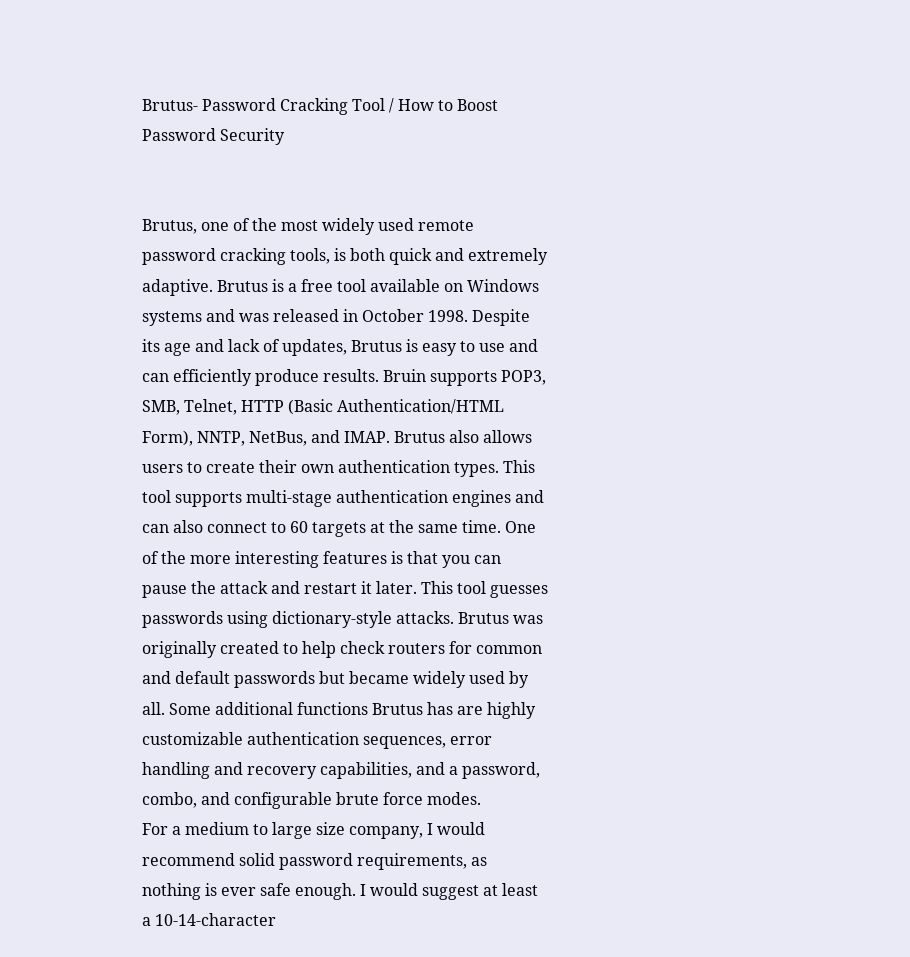Brutus- Password Cracking Tool / How to Boost Password Security


Brutus, one of the most widely used remote password cracking tools, is both quick and extremely adaptive. Brutus is a free tool available on Windows systems and was released in October 1998. Despite its age and lack of updates, Brutus is easy to use and can efficiently produce results. Bruin supports POP3, SMB, Telnet, HTTP (Basic Authentication/HTML Form), NNTP, NetBus, and IMAP. Brutus also allows users to create their own authentication types. This tool supports multi-stage authentication engines and can also connect to 60 targets at the same time. One of the more interesting features is that you can pause the attack and restart it later. This tool guesses passwords using dictionary-style attacks. Brutus was originally created to help check routers for common and default passwords but became widely used by all. Some additional functions Brutus has are highly customizable authentication sequences, error handling and recovery capabilities, and a password, combo, and configurable brute force modes.
For a medium to large size company, I would recommend solid password requirements, as nothing is ever safe enough. I would suggest at least a 10-14-character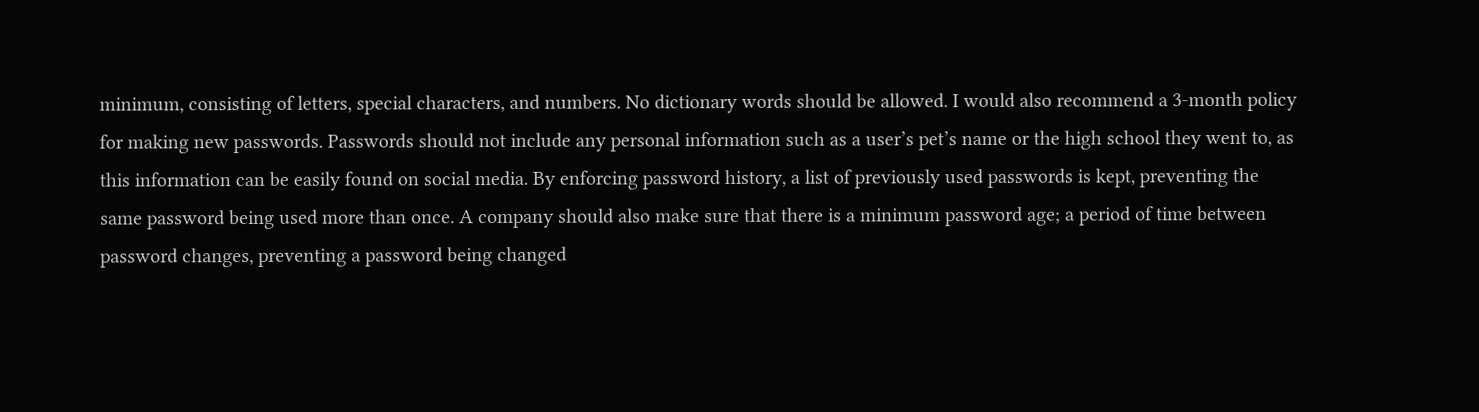minimum, consisting of letters, special characters, and numbers. No dictionary words should be allowed. I would also recommend a 3-month policy for making new passwords. Passwords should not include any personal information such as a user’s pet’s name or the high school they went to, as this information can be easily found on social media. By enforcing password history, a list of previously used passwords is kept, preventing the same password being used more than once. A company should also make sure that there is a minimum password age; a period of time between password changes, preventing a password being changed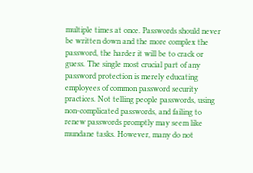multiple times at once. Passwords should never be written down and the more complex the password, the harder it will be to crack or guess. The single most crucial part of any password protection is merely educating employees of common password security practices. Not telling people passwords, using non-complicated passwords, and failing to renew passwords promptly may seem like mundane tasks. However, many do not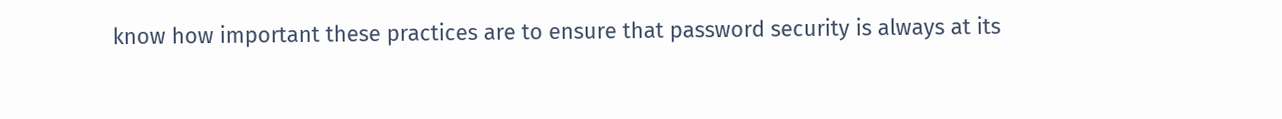know how important these practices are to ensure that password security is always at its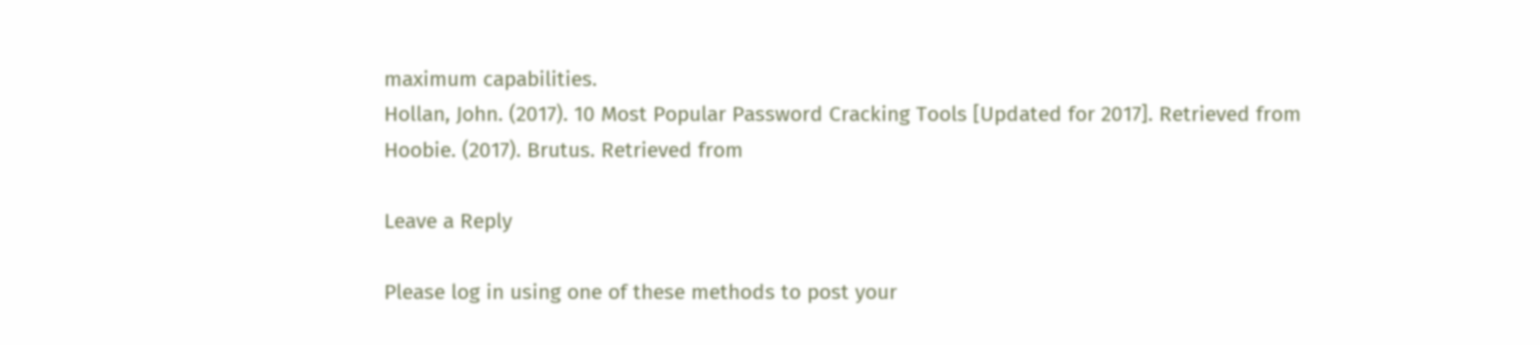maximum capabilities.
Hollan, John. (2017). 10 Most Popular Password Cracking Tools [Updated for 2017]. Retrieved from
Hoobie. (2017). Brutus. Retrieved from

Leave a Reply

Please log in using one of these methods to post your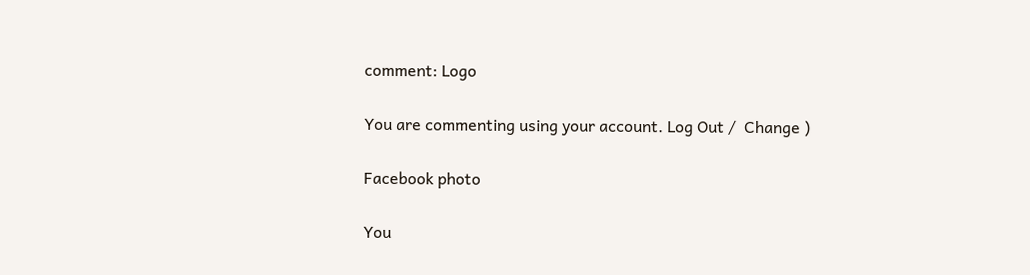comment: Logo

You are commenting using your account. Log Out /  Change )

Facebook photo

You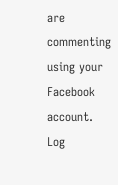are commenting using your Facebook account. Log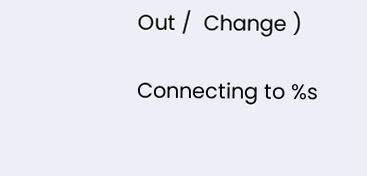Out /  Change )

Connecting to %s